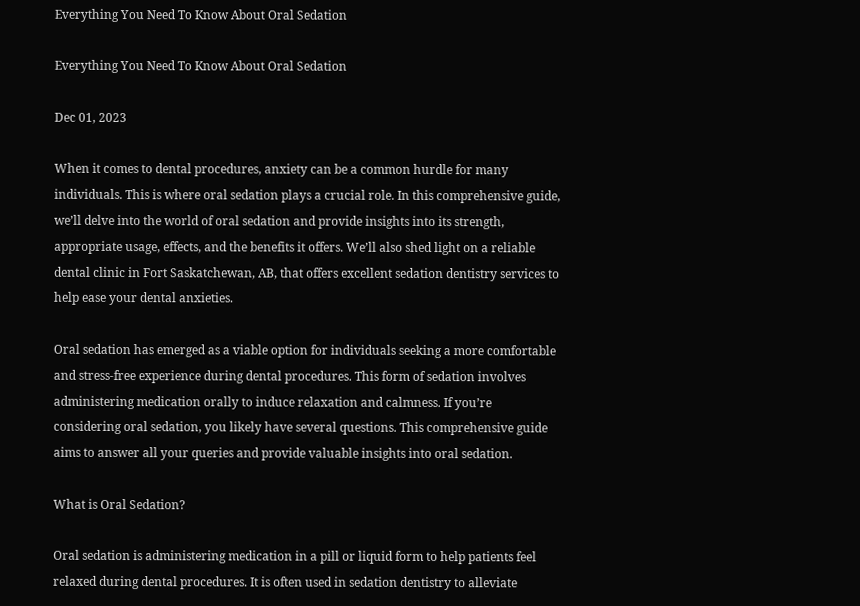Everything You Need To Know About Oral Sedation

Everything You Need To Know About Oral Sedation

Dec 01, 2023

When it comes to dental procedures, anxiety can be a common hurdle for many individuals. This is where oral sedation plays a crucial role. In this comprehensive guide, we’ll delve into the world of oral sedation and provide insights into its strength, appropriate usage, effects, and the benefits it offers. We’ll also shed light on a reliable dental clinic in Fort Saskatchewan, AB, that offers excellent sedation dentistry services to help ease your dental anxieties.

Oral sedation has emerged as a viable option for individuals seeking a more comfortable and stress-free experience during dental procedures. This form of sedation involves administering medication orally to induce relaxation and calmness. If you’re considering oral sedation, you likely have several questions. This comprehensive guide aims to answer all your queries and provide valuable insights into oral sedation.

What is Oral Sedation?

Oral sedation is administering medication in a pill or liquid form to help patients feel relaxed during dental procedures. It is often used in sedation dentistry to alleviate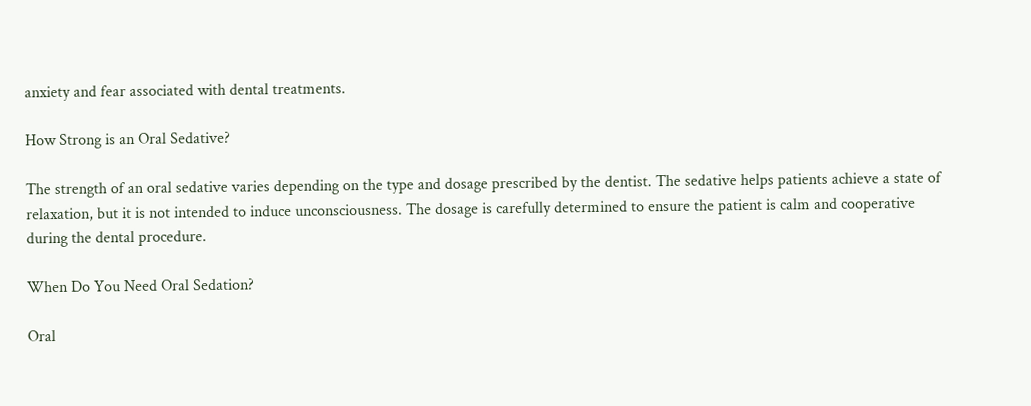anxiety and fear associated with dental treatments.

How Strong is an Oral Sedative?

The strength of an oral sedative varies depending on the type and dosage prescribed by the dentist. The sedative helps patients achieve a state of relaxation, but it is not intended to induce unconsciousness. The dosage is carefully determined to ensure the patient is calm and cooperative during the dental procedure.

When Do You Need Oral Sedation?

Oral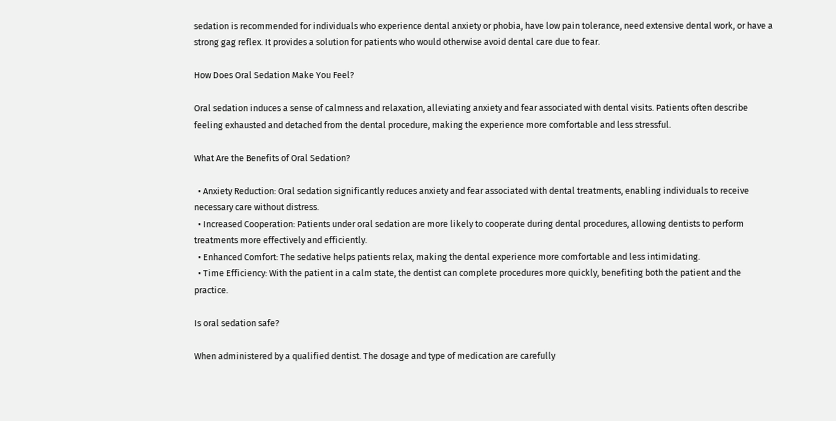sedation is recommended for individuals who experience dental anxiety or phobia, have low pain tolerance, need extensive dental work, or have a strong gag reflex. It provides a solution for patients who would otherwise avoid dental care due to fear.

How Does Oral Sedation Make You Feel?

Oral sedation induces a sense of calmness and relaxation, alleviating anxiety and fear associated with dental visits. Patients often describe feeling exhausted and detached from the dental procedure, making the experience more comfortable and less stressful.

What Are the Benefits of Oral Sedation?

  • Anxiety Reduction: Oral sedation significantly reduces anxiety and fear associated with dental treatments, enabling individuals to receive necessary care without distress.
  • Increased Cooperation: Patients under oral sedation are more likely to cooperate during dental procedures, allowing dentists to perform treatments more effectively and efficiently.
  • Enhanced Comfort: The sedative helps patients relax, making the dental experience more comfortable and less intimidating.
  • Time Efficiency: With the patient in a calm state, the dentist can complete procedures more quickly, benefiting both the patient and the practice.

Is oral sedation safe?

When administered by a qualified dentist. The dosage and type of medication are carefully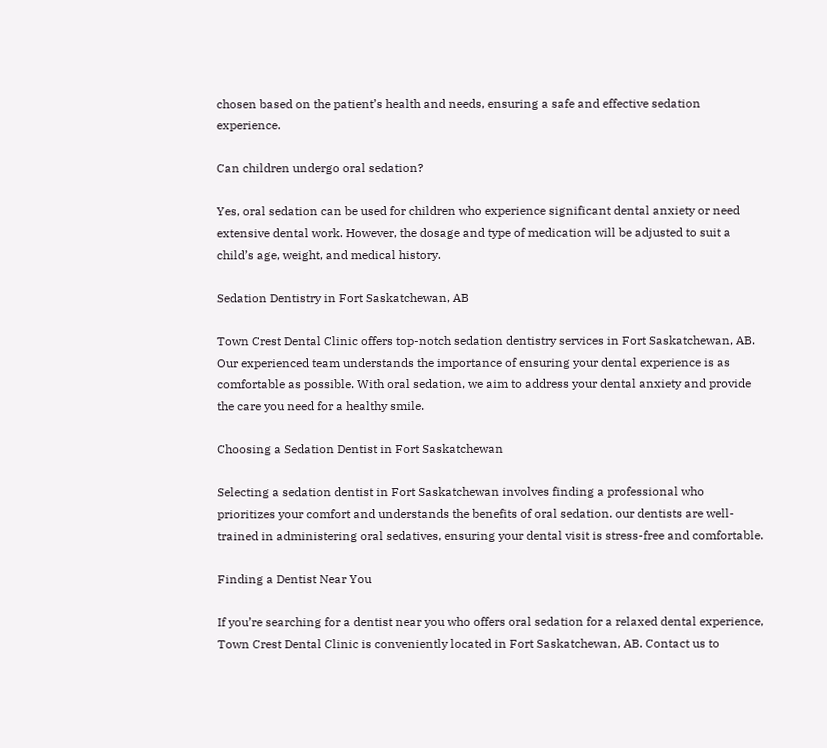chosen based on the patient’s health and needs, ensuring a safe and effective sedation experience.

Can children undergo oral sedation?

Yes, oral sedation can be used for children who experience significant dental anxiety or need extensive dental work. However, the dosage and type of medication will be adjusted to suit a child’s age, weight, and medical history.

Sedation Dentistry in Fort Saskatchewan, AB

Town Crest Dental Clinic offers top-notch sedation dentistry services in Fort Saskatchewan, AB. Our experienced team understands the importance of ensuring your dental experience is as comfortable as possible. With oral sedation, we aim to address your dental anxiety and provide the care you need for a healthy smile.

Choosing a Sedation Dentist in Fort Saskatchewan

Selecting a sedation dentist in Fort Saskatchewan involves finding a professional who prioritizes your comfort and understands the benefits of oral sedation. our dentists are well-trained in administering oral sedatives, ensuring your dental visit is stress-free and comfortable.

Finding a Dentist Near You

If you’re searching for a dentist near you who offers oral sedation for a relaxed dental experience, Town Crest Dental Clinic is conveniently located in Fort Saskatchewan, AB. Contact us to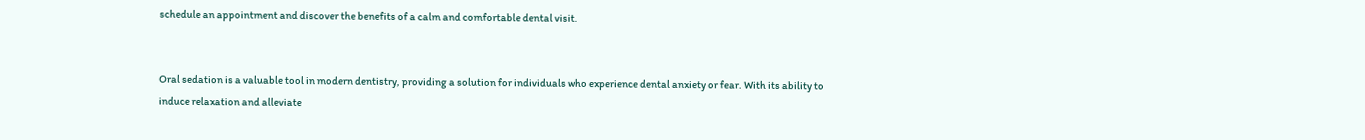schedule an appointment and discover the benefits of a calm and comfortable dental visit.


Oral sedation is a valuable tool in modern dentistry, providing a solution for individuals who experience dental anxiety or fear. With its ability to induce relaxation and alleviate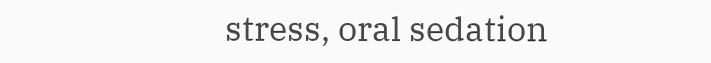stress, oral sedation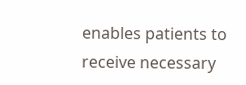enables patients to receive necessary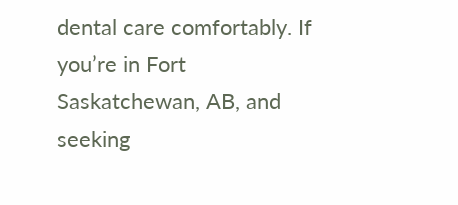dental care comfortably. If you’re in Fort Saskatchewan, AB, and seeking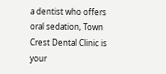a dentist who offers oral sedation, Town Crest Dental Clinic is your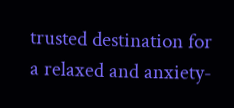trusted destination for a relaxed and anxiety-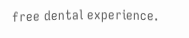free dental experience.